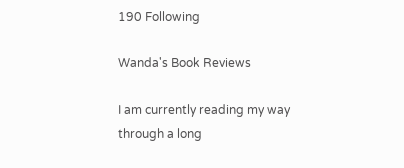190 Following

Wanda's Book Reviews

I am currently reading my way through a long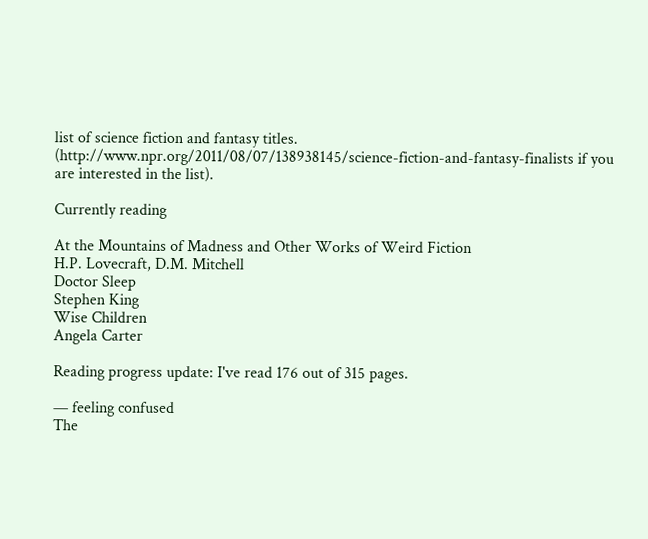list of science fiction and fantasy titles.  (http://www.npr.org/2011/08/07/138938145/science-fiction-and-fantasy-finalists if you are interested in the list).

Currently reading

At the Mountains of Madness and Other Works of Weird Fiction
H.P. Lovecraft, D.M. Mitchell
Doctor Sleep
Stephen King
Wise Children
Angela Carter

Reading progress update: I've read 176 out of 315 pages.

— feeling confused
The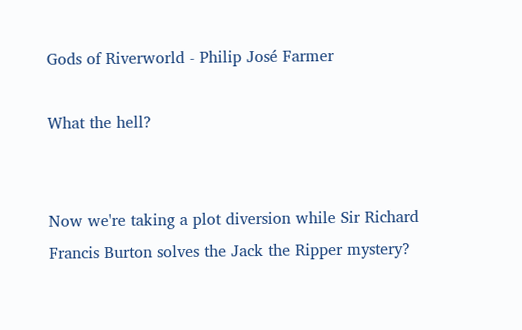Gods of Riverworld - Philip José Farmer

What the hell?


Now we're taking a plot diversion while Sir Richard Francis Burton solves the Jack the Ripper mystery?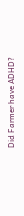Did Farmer have ADHD?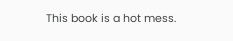This book is a hot mess.